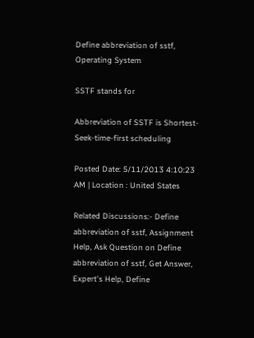Define abbreviation of sstf, Operating System

SSTF stands for

Abbreviation of SSTF is Shortest-Seek-time-first scheduling

Posted Date: 5/11/2013 4:10:23 AM | Location : United States

Related Discussions:- Define abbreviation of sstf, Assignment Help, Ask Question on Define abbreviation of sstf, Get Answer, Expert's Help, Define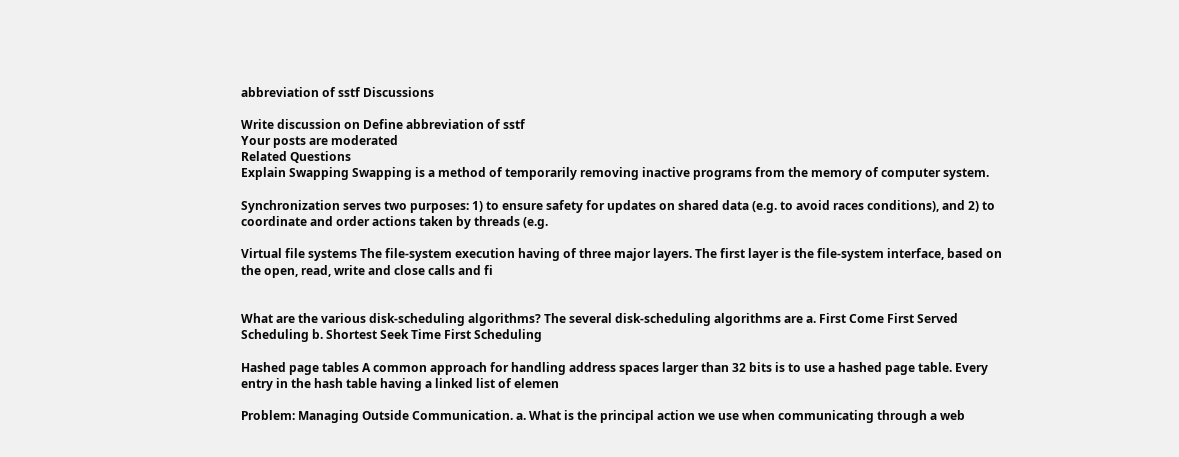abbreviation of sstf Discussions

Write discussion on Define abbreviation of sstf
Your posts are moderated
Related Questions
Explain Swapping Swapping is a method of temporarily removing inactive programs from the memory of computer system.

Synchronization serves two purposes: 1) to ensure safety for updates on shared data (e.g. to avoid races conditions), and 2) to coordinate and order actions taken by threads (e.g.

Virtual file systems The file-system execution having of three major layers. The first layer is the file-system interface, based on the open, read, write and close calls and fi


What are the various disk-scheduling algorithms? The several disk-scheduling algorithms are a. First Come First Served Scheduling b. Shortest Seek Time First Scheduling

Hashed page tables A common approach for handling address spaces larger than 32 bits is to use a hashed page table. Every entry in the hash table having a linked list of elemen

Problem: Managing Outside Communication. a. What is the principal action we use when communicating through a web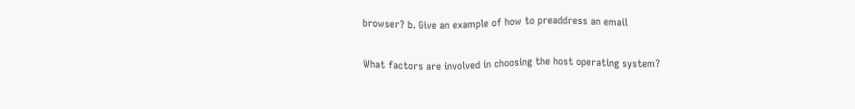browser? b. Give an example of how to preaddress an email

What factors are involved in choosing the host operating system?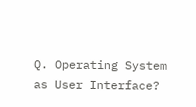Q. Operating System as User Interface?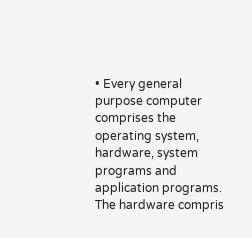• Every general purpose computer comprises the operating system, hardware, system programs and application programs. The hardware compris